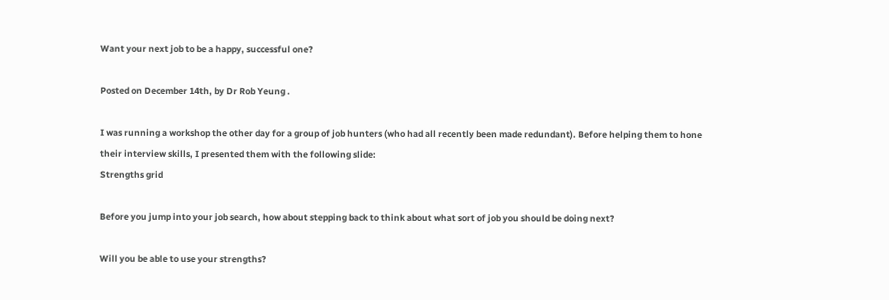Want your next job to be a happy, successful one?

Posted on December 14th, by Dr Rob Yeung .

I was running a workshop the other day for a group of job hunters (who had all recently been made redundant). Before helping them to hone their interview skills, I presented them with the following slide:
Strengths grid

Before you jump into your job search, how about stepping back to think about what sort of job you should be doing next?

Will you be able to use your strengths?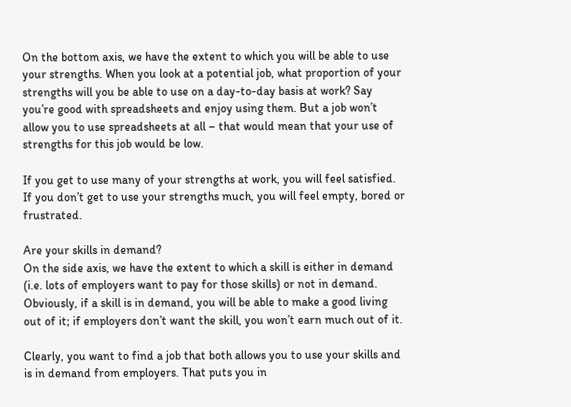On the bottom axis, we have the extent to which you will be able to use your strengths. When you look at a potential job, what proportion of your strengths will you be able to use on a day-to-day basis at work? Say you’re good with spreadsheets and enjoy using them. But a job won’t allow you to use spreadsheets at all – that would mean that your use of strengths for this job would be low.

If you get to use many of your strengths at work, you will feel satisfied. If you don’t get to use your strengths much, you will feel empty, bored or frustrated.

Are your skills in demand?
On the side axis, we have the extent to which a skill is either in demand (i.e. lots of employers want to pay for those skills) or not in demand. Obviously, if a skill is in demand, you will be able to make a good living out of it; if employers don’t want the skill, you won’t earn much out of it.

Clearly, you want to find a job that both allows you to use your skills and is in demand from employers. That puts you in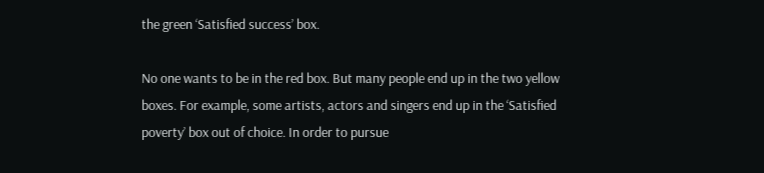the green ‘Satisfied success’ box.

No one wants to be in the red box. But many people end up in the two yellow boxes. For example, some artists, actors and singers end up in the ‘Satisfied poverty’ box out of choice. In order to pursue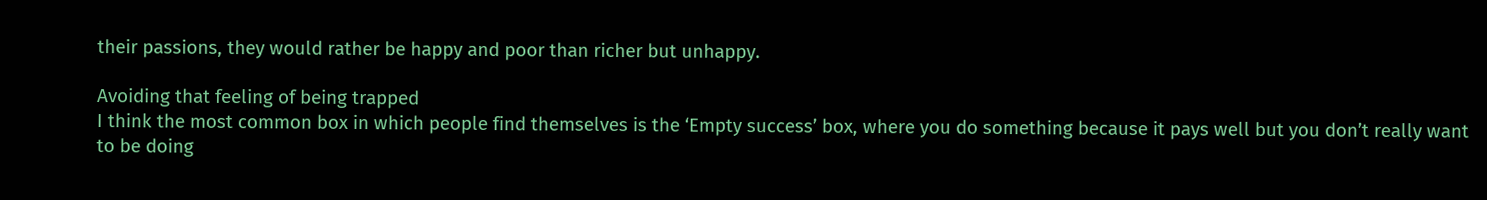their passions, they would rather be happy and poor than richer but unhappy.

Avoiding that feeling of being trapped
I think the most common box in which people find themselves is the ‘Empty success’ box, where you do something because it pays well but you don’t really want to be doing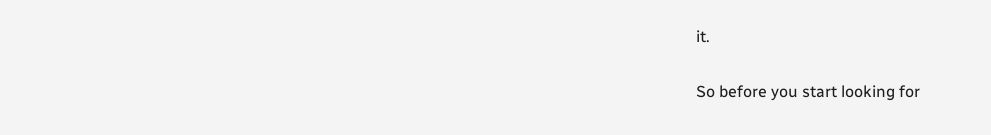it.

So before you start looking for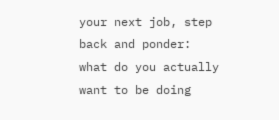your next job, step back and ponder: what do you actually want to be doing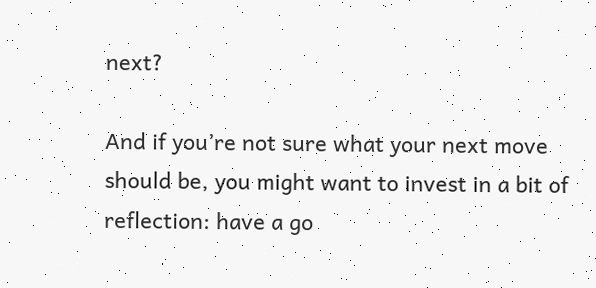next?

And if you’re not sure what your next move should be, you might want to invest in a bit of reflection: have a go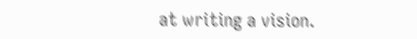at writing a vision.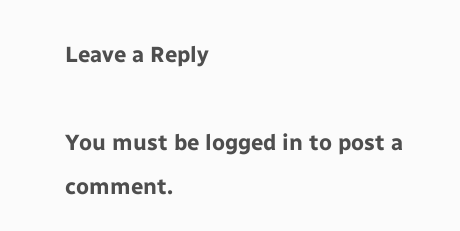Leave a Reply

You must be logged in to post a comment.